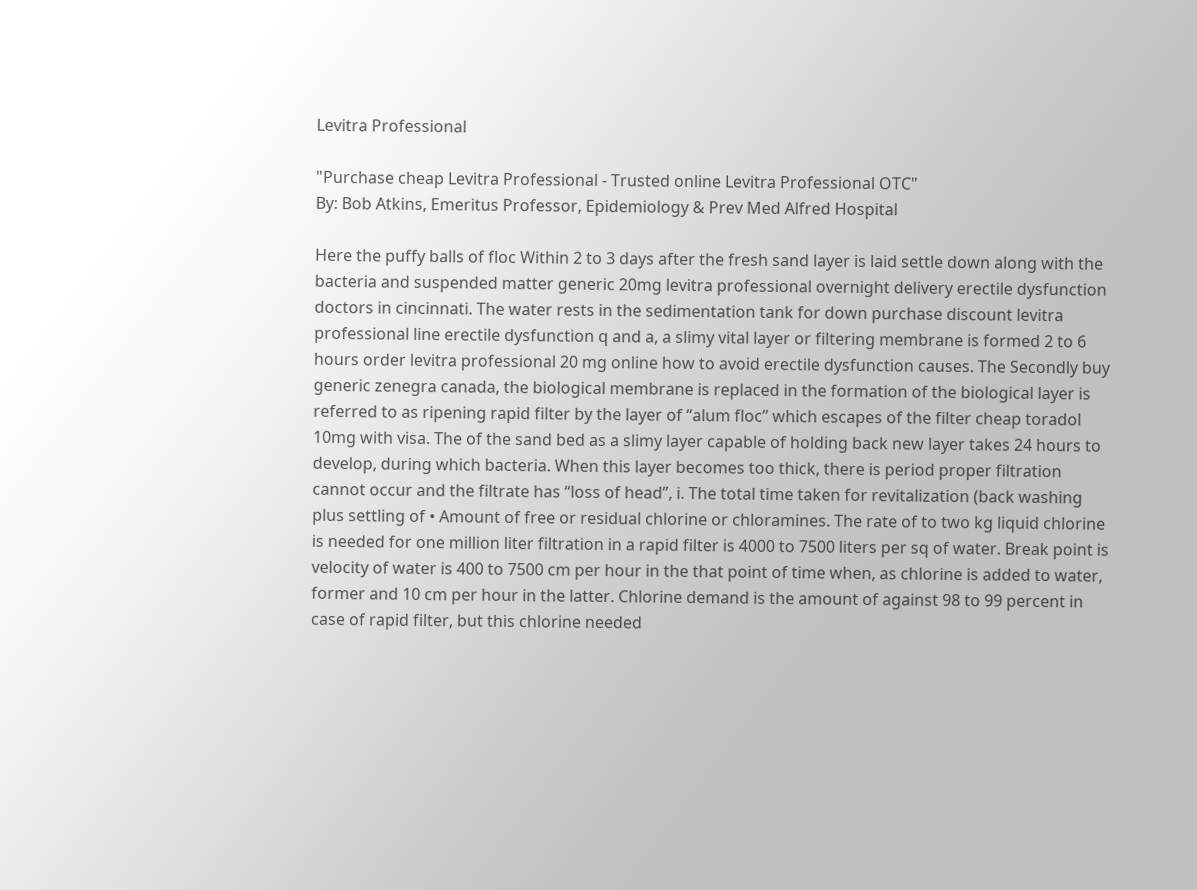Levitra Professional

"Purchase cheap Levitra Professional - Trusted online Levitra Professional OTC"
By: Bob Atkins, Emeritus Professor, Epidemiology & Prev Med Alfred Hospital

Here the puffy balls of floc Within 2 to 3 days after the fresh sand layer is laid settle down along with the bacteria and suspended matter generic 20mg levitra professional overnight delivery erectile dysfunction doctors in cincinnati. The water rests in the sedimentation tank for down purchase discount levitra professional line erectile dysfunction q and a, a slimy vital layer or filtering membrane is formed 2 to 6 hours order levitra professional 20 mg online how to avoid erectile dysfunction causes. The Secondly buy generic zenegra canada, the biological membrane is replaced in the formation of the biological layer is referred to as ripening rapid filter by the layer of “alum floc” which escapes of the filter cheap toradol 10mg with visa. The of the sand bed as a slimy layer capable of holding back new layer takes 24 hours to develop, during which bacteria. When this layer becomes too thick, there is period proper filtration cannot occur and the filtrate has “loss of head”, i. The total time taken for revitalization (back washing plus settling of • Amount of free or residual chlorine or chloramines. The rate of to two kg liquid chlorine is needed for one million liter filtration in a rapid filter is 4000 to 7500 liters per sq of water. Break point is velocity of water is 400 to 7500 cm per hour in the that point of time when, as chlorine is added to water, former and 10 cm per hour in the latter. Chlorine demand is the amount of against 98 to 99 percent in case of rapid filter, but this chlorine needed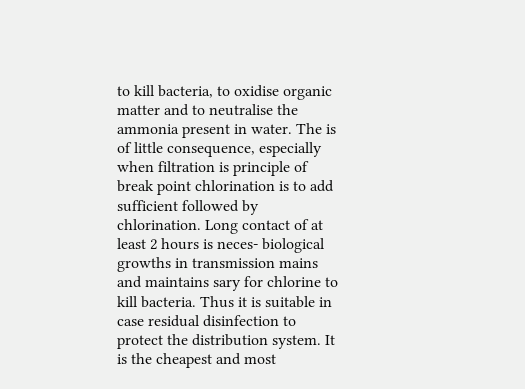to kill bacteria, to oxidise organic matter and to neutralise the ammonia present in water. The is of little consequence, especially when filtration is principle of break point chlorination is to add sufficient followed by chlorination. Long contact of at least 2 hours is neces- biological growths in transmission mains and maintains sary for chlorine to kill bacteria. Thus it is suitable in case residual disinfection to protect the distribution system. It is the cheapest and most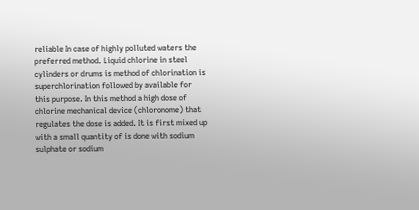reliable In case of highly polluted waters the preferred method. Liquid chlorine in steel cylinders or drums is method of chlorination is superchlorination followed by available for this purpose. In this method a high dose of chlorine mechanical device (chloronome) that regulates the dose is added. It is first mixed up with a small quantity of is done with sodium sulphate or sodium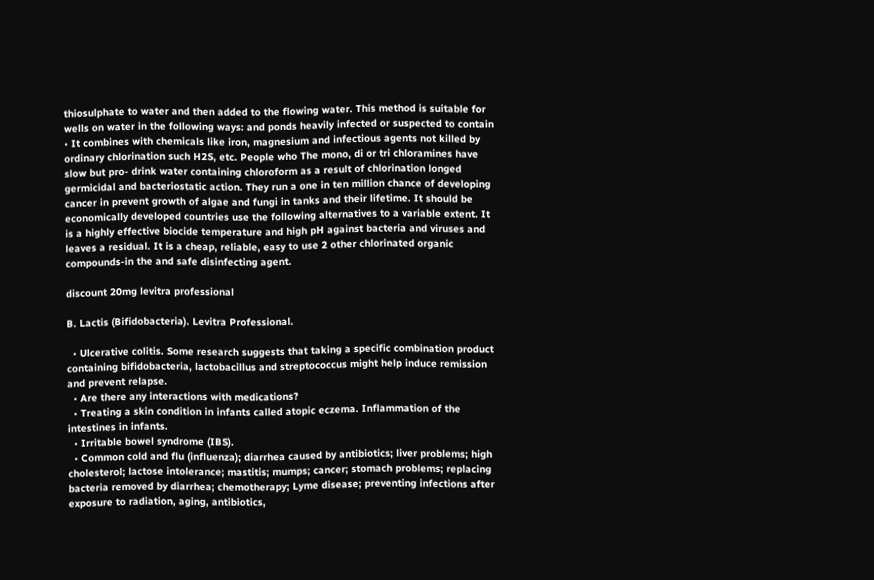thiosulphate to water and then added to the flowing water. This method is suitable for wells on water in the following ways: and ponds heavily infected or suspected to contain • It combines with chemicals like iron, magnesium and infectious agents not killed by ordinary chlorination such H2S, etc. People who The mono, di or tri chloramines have slow but pro- drink water containing chloroform as a result of chlorination longed germicidal and bacteriostatic action. They run a one in ten million chance of developing cancer in prevent growth of algae and fungi in tanks and their lifetime. It should be economically developed countries use the following alternatives to a variable extent. It is a highly effective biocide temperature and high pH against bacteria and viruses and leaves a residual. It is a cheap, reliable, easy to use 2 other chlorinated organic compounds-in the and safe disinfecting agent.

discount 20mg levitra professional

B. Lactis (Bifidobacteria). Levitra Professional.

  • Ulcerative colitis. Some research suggests that taking a specific combination product containing bifidobacteria, lactobacillus and streptococcus might help induce remission and prevent relapse.
  • Are there any interactions with medications?
  • Treating a skin condition in infants called atopic eczema. Inflammation of the intestines in infants.
  • Irritable bowel syndrome (IBS).
  • Common cold and flu (influenza); diarrhea caused by antibiotics; liver problems; high cholesterol; lactose intolerance; mastitis; mumps; cancer; stomach problems; replacing bacteria removed by diarrhea; chemotherapy; Lyme disease; preventing infections after exposure to radiation, aging, antibiotics,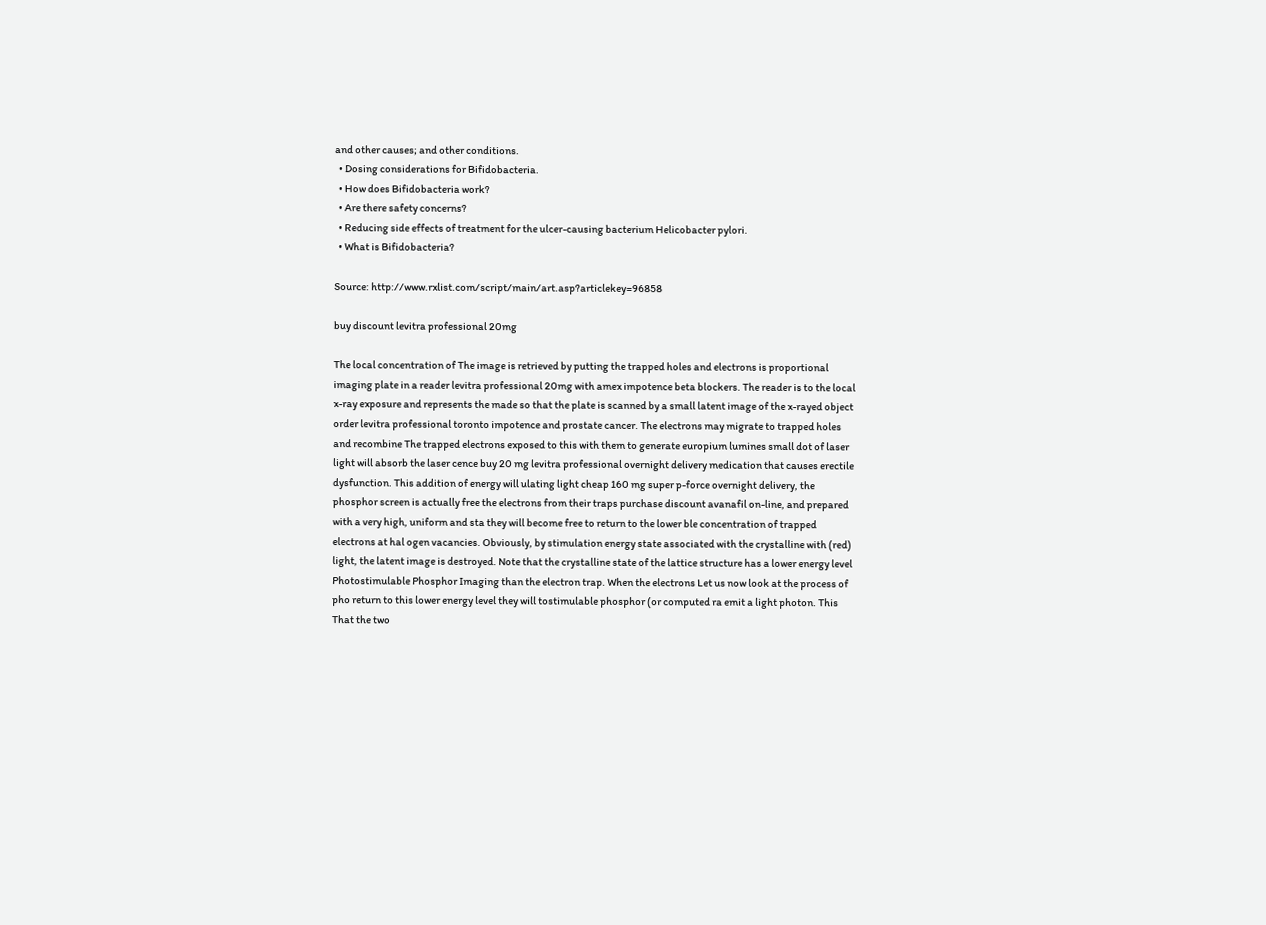and other causes; and other conditions.
  • Dosing considerations for Bifidobacteria.
  • How does Bifidobacteria work?
  • Are there safety concerns?
  • Reducing side effects of treatment for the ulcer-causing bacterium Helicobacter pylori.
  • What is Bifidobacteria?

Source: http://www.rxlist.com/script/main/art.asp?articlekey=96858

buy discount levitra professional 20mg

The local concentration of The image is retrieved by putting the trapped holes and electrons is proportional imaging plate in a reader levitra professional 20mg with amex impotence beta blockers. The reader is to the local x-ray exposure and represents the made so that the plate is scanned by a small latent image of the x-rayed object order levitra professional toronto impotence and prostate cancer. The electrons may migrate to trapped holes and recombine The trapped electrons exposed to this with them to generate europium lumines small dot of laser light will absorb the laser cence buy 20 mg levitra professional overnight delivery medication that causes erectile dysfunction. This addition of energy will ulating light cheap 160 mg super p-force overnight delivery, the phosphor screen is actually free the electrons from their traps purchase discount avanafil on-line, and prepared with a very high, uniform and sta they will become free to return to the lower ble concentration of trapped electrons at hal ogen vacancies. Obviously, by stimulation energy state associated with the crystalline with (red) light, the latent image is destroyed. Note that the crystalline state of the lattice structure has a lower energy level Photostimulable Phosphor Imaging than the electron trap. When the electrons Let us now look at the process of pho return to this lower energy level they will tostimulable phosphor (or computed ra emit a light photon. This That the two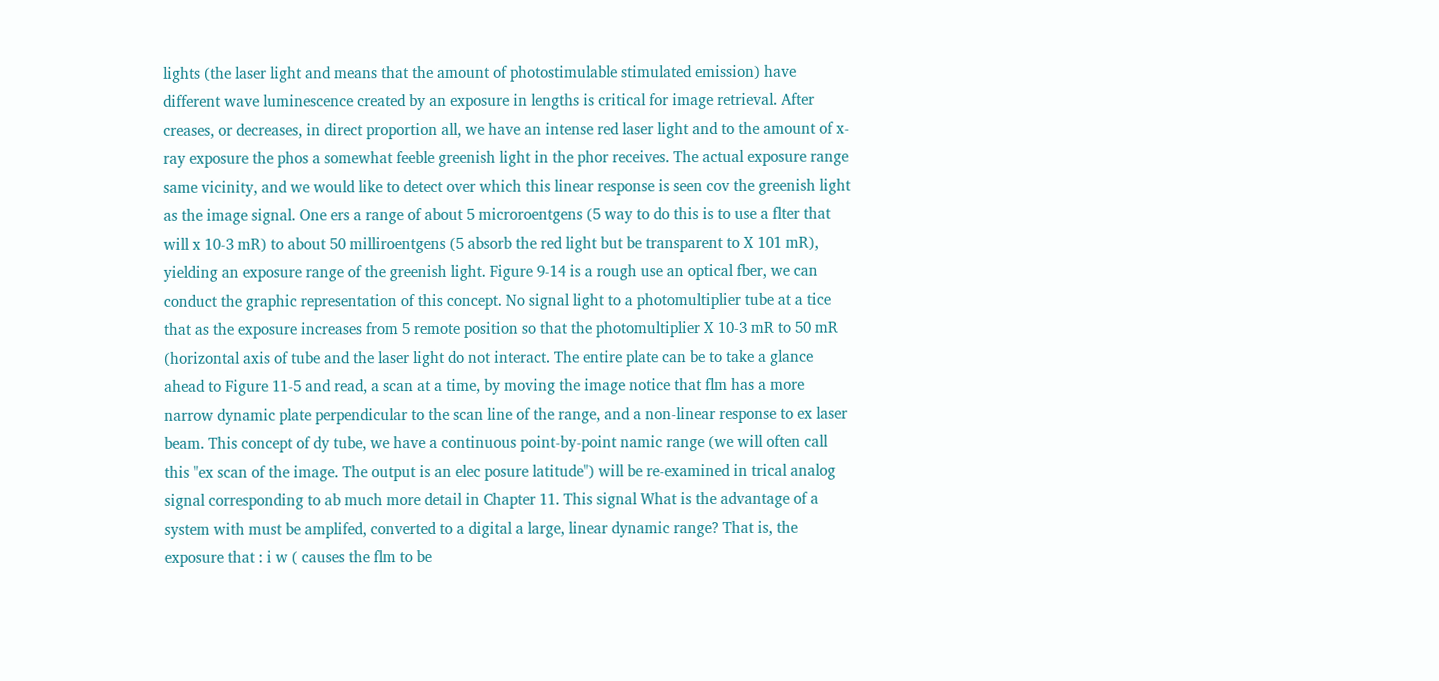lights (the laser light and means that the amount of photostimulable stimulated emission) have different wave luminescence created by an exposure in lengths is critical for image retrieval. After creases, or decreases, in direct proportion all, we have an intense red laser light and to the amount of x-ray exposure the phos a somewhat feeble greenish light in the phor receives. The actual exposure range same vicinity, and we would like to detect over which this linear response is seen cov the greenish light as the image signal. One ers a range of about 5 microroentgens (5 way to do this is to use a flter that will x 10-3 mR) to about 50 milliroentgens (5 absorb the red light but be transparent to X 101 mR), yielding an exposure range of the greenish light. Figure 9-14 is a rough use an optical fber, we can conduct the graphic representation of this concept. No signal light to a photomultiplier tube at a tice that as the exposure increases from 5 remote position so that the photomultiplier X 10-3 mR to 50 mR (horizontal axis of tube and the laser light do not interact. The entire plate can be to take a glance ahead to Figure 11-5 and read, a scan at a time, by moving the image notice that flm has a more narrow dynamic plate perpendicular to the scan line of the range, and a non-linear response to ex laser beam. This concept of dy tube, we have a continuous point-by-point namic range (we will often call this "ex scan of the image. The output is an elec posure latitude") will be re-examined in trical analog signal corresponding to ab much more detail in Chapter 11. This signal What is the advantage of a system with must be amplifed, converted to a digital a large, linear dynamic range? That is, the exposure that : i w ( causes the flm to be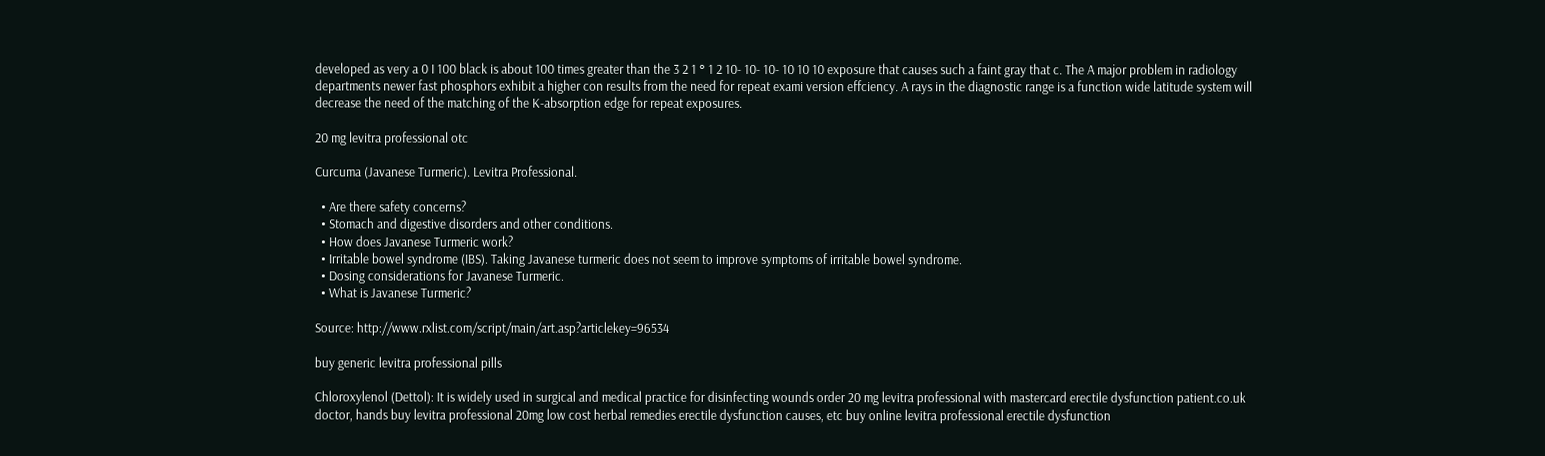developed as very a 0 I 100 black is about 100 times greater than the 3 2 1 ° 1 2 10- 10- 10- 10 10 10 exposure that causes such a faint gray that c. The A major problem in radiology departments newer fast phosphors exhibit a higher con results from the need for repeat exami version effciency. A rays in the diagnostic range is a function wide latitude system will decrease the need of the matching of the K-absorption edge for repeat exposures.

20 mg levitra professional otc

Curcuma (Javanese Turmeric). Levitra Professional.

  • Are there safety concerns?
  • Stomach and digestive disorders and other conditions.
  • How does Javanese Turmeric work?
  • Irritable bowel syndrome (IBS). Taking Javanese turmeric does not seem to improve symptoms of irritable bowel syndrome.
  • Dosing considerations for Javanese Turmeric.
  • What is Javanese Turmeric?

Source: http://www.rxlist.com/script/main/art.asp?articlekey=96534

buy generic levitra professional pills

Chloroxylenol (Dettol): It is widely used in surgical and medical practice for disinfecting wounds order 20 mg levitra professional with mastercard erectile dysfunction patient.co.uk doctor, hands buy levitra professional 20mg low cost herbal remedies erectile dysfunction causes, etc buy online levitra professional erectile dysfunction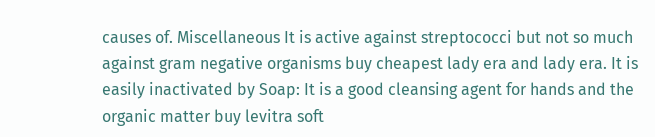causes of. Miscellaneous It is active against streptococci but not so much against gram negative organisms buy cheapest lady era and lady era. It is easily inactivated by Soap: It is a good cleansing agent for hands and the organic matter buy levitra soft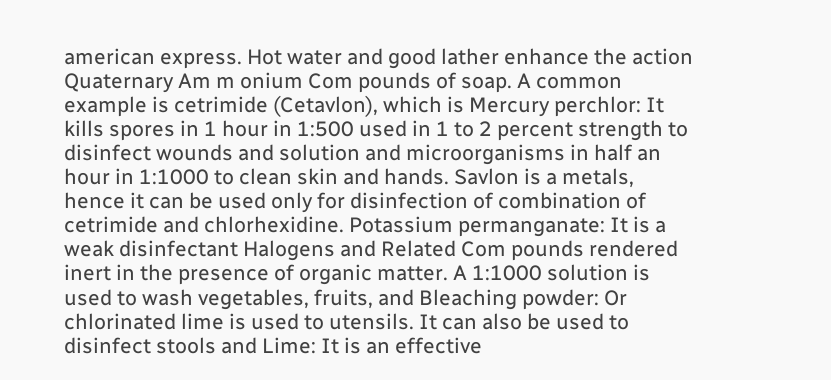american express. Hot water and good lather enhance the action Quaternary Am m onium Com pounds of soap. A common example is cetrimide (Cetavlon), which is Mercury perchlor: It kills spores in 1 hour in 1:500 used in 1 to 2 percent strength to disinfect wounds and solution and microorganisms in half an hour in 1:1000 to clean skin and hands. Savlon is a metals, hence it can be used only for disinfection of combination of cetrimide and chlorhexidine. Potassium permanganate: It is a weak disinfectant Halogens and Related Com pounds rendered inert in the presence of organic matter. A 1:1000 solution is used to wash vegetables, fruits, and Bleaching powder: Or chlorinated lime is used to utensils. It can also be used to disinfect stools and Lime: It is an effective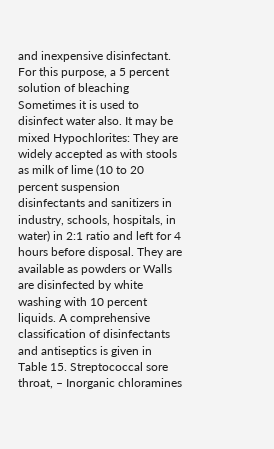and inexpensive disinfectant. For this purpose, a 5 percent solution of bleaching Sometimes it is used to disinfect water also. It may be mixed Hypochlorites: They are widely accepted as with stools as milk of lime (10 to 20 percent suspension disinfectants and sanitizers in industry, schools, hospitals, in water) in 2:1 ratio and left for 4 hours before disposal. They are available as powders or Walls are disinfected by white washing with 10 percent liquids. A comprehensive classification of disinfectants and antiseptics is given in Table 15. Streptococcal sore throat, – Inorganic chloramines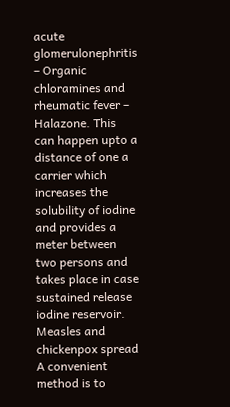acute glomerulonephritis – Organic chloramines and rheumatic fever – Halazone. This can happen upto a distance of one a carrier which increases the solubility of iodine and provides a meter between two persons and takes place in case sustained release iodine reservoir. Measles and chickenpox spread A convenient method is to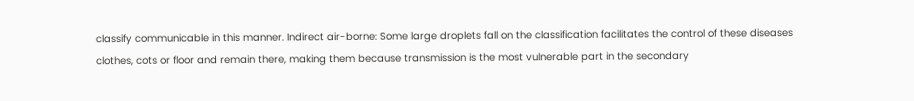classify communicable in this manner. Indirect air-borne: Some large droplets fall on the classification facilitates the control of these diseases clothes, cots or floor and remain there, making them because transmission is the most vulnerable part in the secondary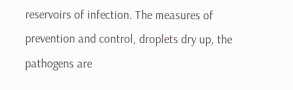reservoirs of infection. The measures of prevention and control, droplets dry up, the pathogens are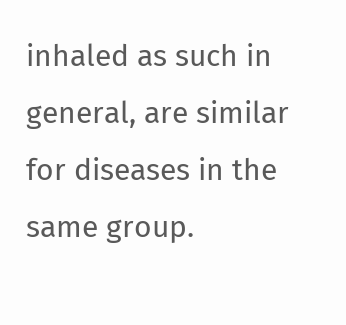inhaled as such in general, are similar for diseases in the same group.